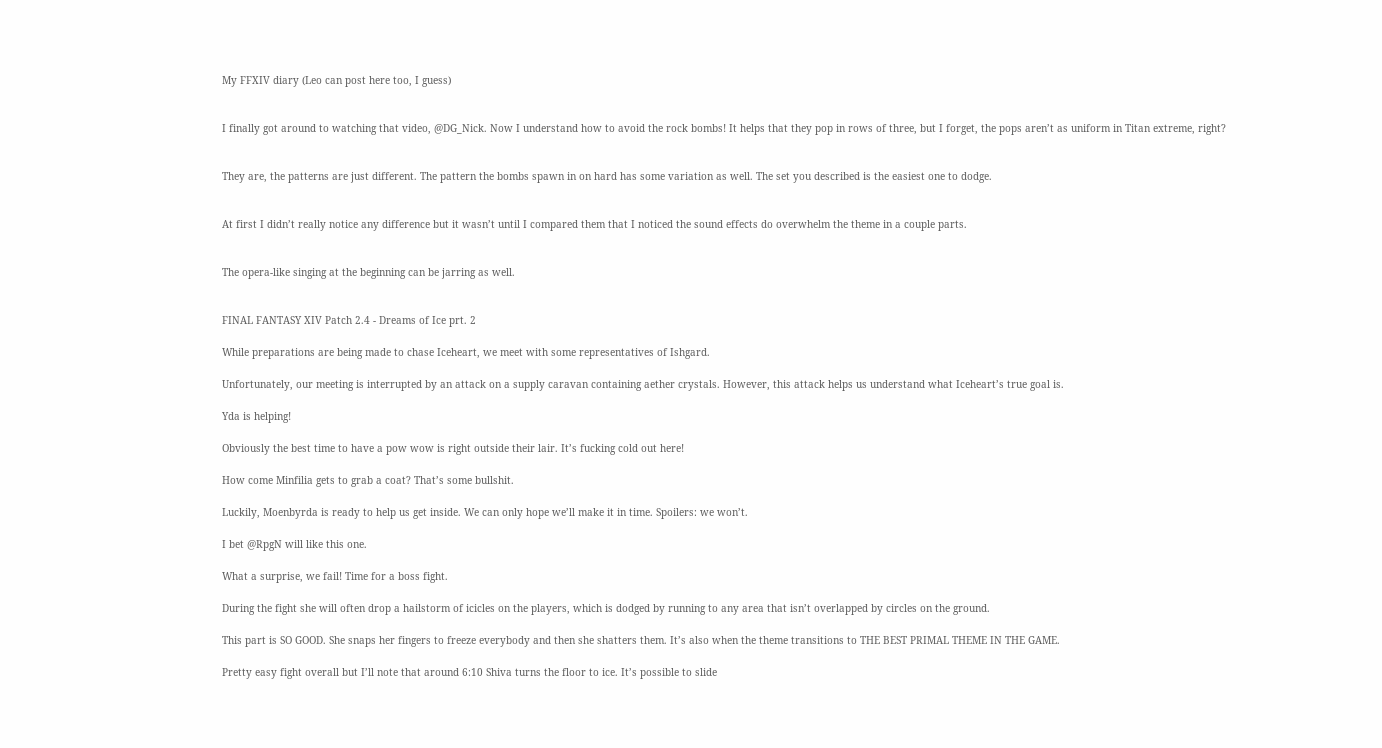My FFXIV diary (Leo can post here too, I guess)


I finally got around to watching that video, @DG_Nick. Now I understand how to avoid the rock bombs! It helps that they pop in rows of three, but I forget, the pops aren’t as uniform in Titan extreme, right?


They are, the patterns are just different. The pattern the bombs spawn in on hard has some variation as well. The set you described is the easiest one to dodge.


At first I didn’t really notice any difference but it wasn’t until I compared them that I noticed the sound effects do overwhelm the theme in a couple parts.


The opera-like singing at the beginning can be jarring as well.


FINAL FANTASY XIV Patch 2.4 - Dreams of Ice prt. 2

While preparations are being made to chase Iceheart, we meet with some representatives of Ishgard.

Unfortunately, our meeting is interrupted by an attack on a supply caravan containing aether crystals. However, this attack helps us understand what Iceheart’s true goal is.

Yda is helping!

Obviously the best time to have a pow wow is right outside their lair. It’s fucking cold out here!

How come Minfilia gets to grab a coat? That’s some bullshit.

Luckily, Moenbyrda is ready to help us get inside. We can only hope we’ll make it in time. Spoilers: we won’t.

I bet @RpgN will like this one.

What a surprise, we fail! Time for a boss fight.

During the fight she will often drop a hailstorm of icicles on the players, which is dodged by running to any area that isn’t overlapped by circles on the ground.

This part is SO GOOD. She snaps her fingers to freeze everybody and then she shatters them. It’s also when the theme transitions to THE BEST PRIMAL THEME IN THE GAME.

Pretty easy fight overall but I’ll note that around 6:10 Shiva turns the floor to ice. It’s possible to slide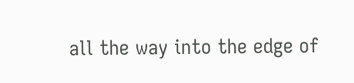all the way into the edge of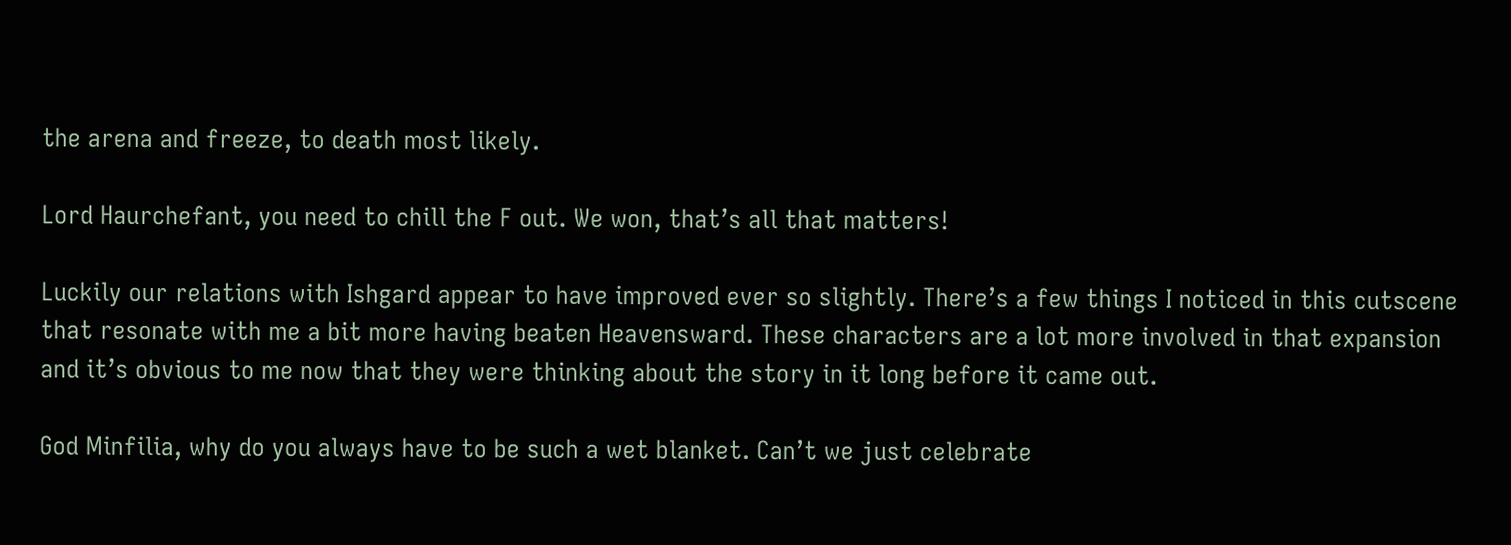the arena and freeze, to death most likely.

Lord Haurchefant, you need to chill the F out. We won, that’s all that matters!

Luckily our relations with Ishgard appear to have improved ever so slightly. There’s a few things I noticed in this cutscene that resonate with me a bit more having beaten Heavensward. These characters are a lot more involved in that expansion and it’s obvious to me now that they were thinking about the story in it long before it came out.

God Minfilia, why do you always have to be such a wet blanket. Can’t we just celebrate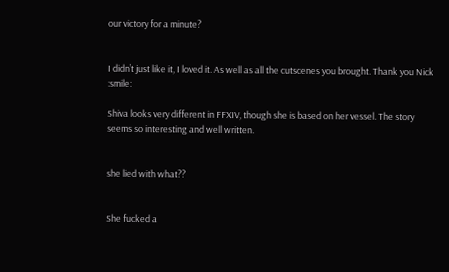our victory for a minute?


I didn’t just like it, I loved it. As well as all the cutscenes you brought. Thank you Nick :smile:

Shiva looks very different in FFXIV, though she is based on her vessel. The story seems so interesting and well written.


she lied with what??


She fucked a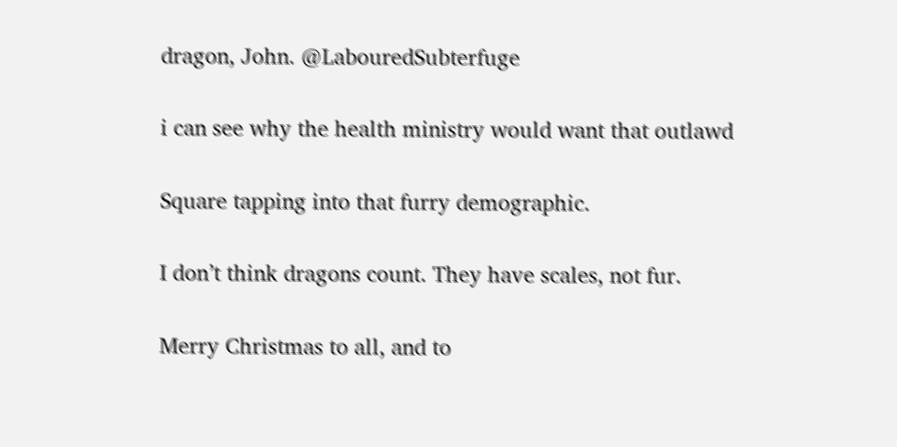dragon, John. @LabouredSubterfuge


i can see why the health ministry would want that outlawd


Square tapping into that furry demographic.


I don’t think dragons count. They have scales, not fur.


Merry Christmas to all, and to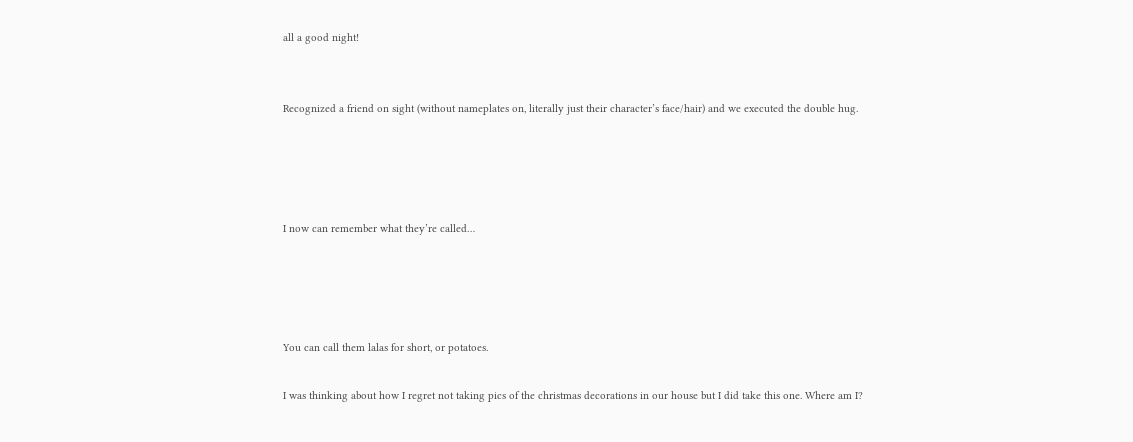all a good night!


Recognized a friend on sight (without nameplates on, literally just their character’s face/hair) and we executed the double hug.




I now can remember what they’re called…




You can call them lalas for short, or potatoes.

I was thinking about how I regret not taking pics of the christmas decorations in our house but I did take this one. Where am I?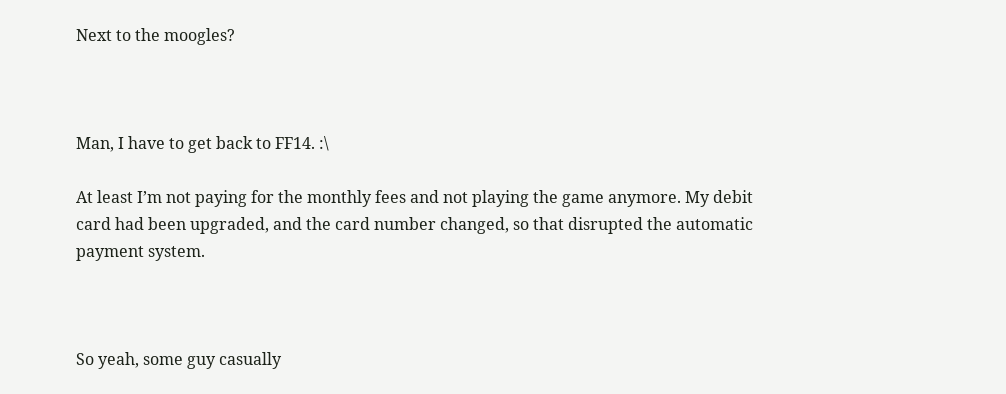Next to the moogles?



Man, I have to get back to FF14. :\

At least I’m not paying for the monthly fees and not playing the game anymore. My debit card had been upgraded, and the card number changed, so that disrupted the automatic payment system.



So yeah, some guy casually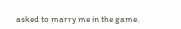asked to marry me in the game.